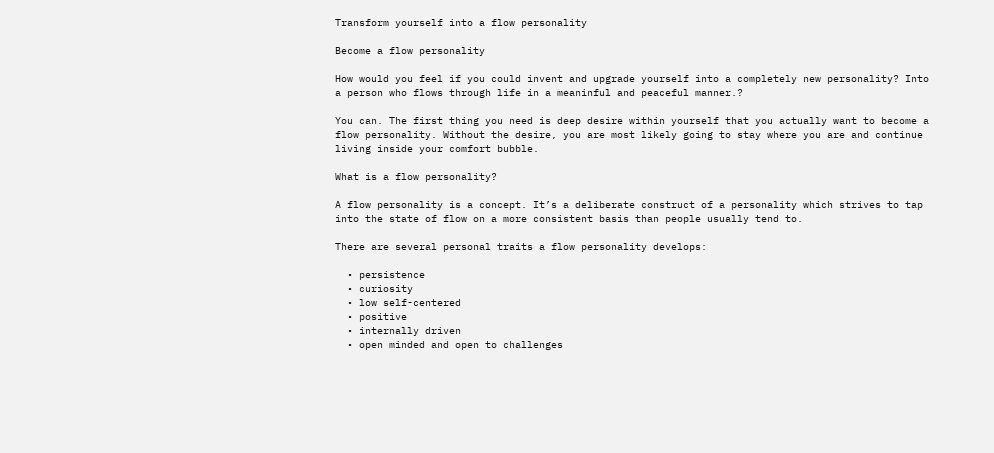Transform yourself into a flow personality

Become a flow personality

How would you feel if you could invent and upgrade yourself into a completely new personality? Into a person who flows through life in a meaninful and peaceful manner.?

You can. The first thing you need is deep desire within yourself that you actually want to become a flow personality. Without the desire, you are most likely going to stay where you are and continue living inside your comfort bubble.

What is a flow personality?

A flow personality is a concept. It’s a deliberate construct of a personality which strives to tap into the state of flow on a more consistent basis than people usually tend to.

There are several personal traits a flow personality develops:

  • persistence
  • curiosity
  • low self-centered
  • positive
  • internally driven
  • open minded and open to challenges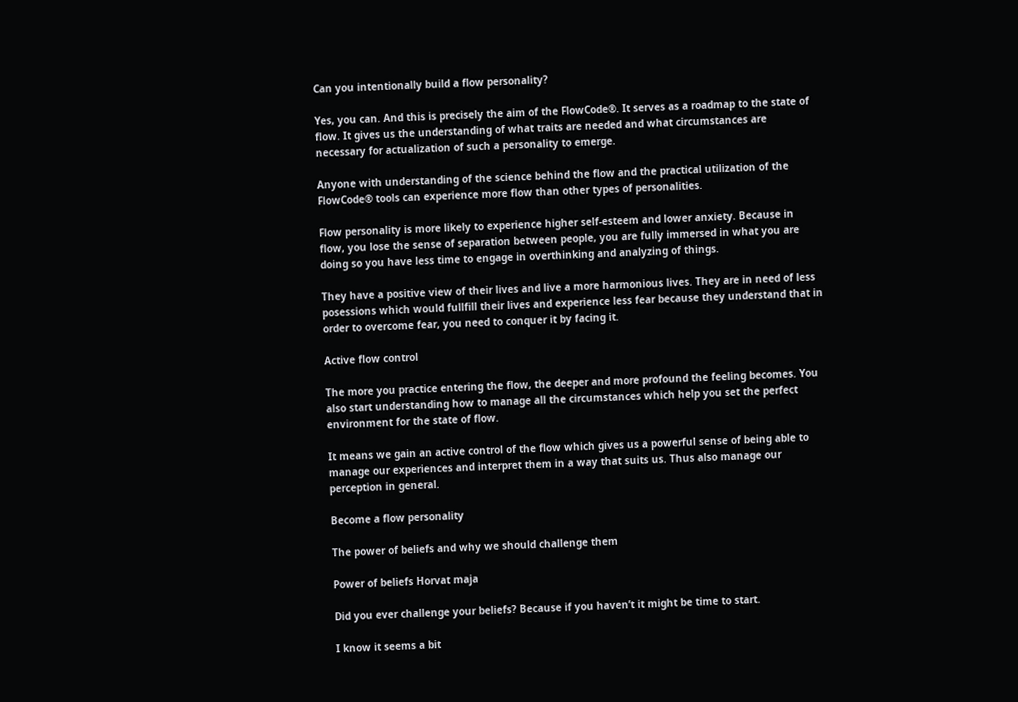Can you intentionally build a flow personality?

Yes, you can. And this is precisely the aim of the FlowCode®. It serves as a roadmap to the state of flow. It gives us the understanding of what traits are needed and what circumstances are necessary for actualization of such a personality to emerge.

Anyone with understanding of the science behind the flow and the practical utilization of the FlowCode® tools can experience more flow than other types of personalities.

Flow personality is more likely to experience higher self-esteem and lower anxiety. Because in flow, you lose the sense of separation between people, you are fully immersed in what you are doing so you have less time to engage in overthinking and analyzing of things.

They have a positive view of their lives and live a more harmonious lives. They are in need of less posessions which would fullfill their lives and experience less fear because they understand that in order to overcome fear, you need to conquer it by facing it.

Active flow control

The more you practice entering the flow, the deeper and more profound the feeling becomes. You also start understanding how to manage all the circumstances which help you set the perfect environment for the state of flow.

It means we gain an active control of the flow which gives us a powerful sense of being able to manage our experiences and interpret them in a way that suits us. Thus also manage our perception in general.

Become a flow personality

The power of beliefs and why we should challenge them

Power of beliefs Horvat maja

Did you ever challenge your beliefs? Because if you haven’t it might be time to start.

I know it seems a bit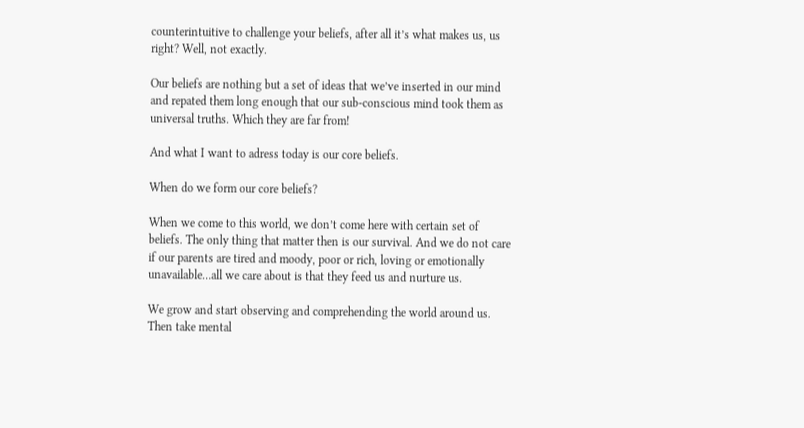counterintuitive to challenge your beliefs, after all it’s what makes us, us right? Well, not exactly.

Our beliefs are nothing but a set of ideas that we’ve inserted in our mind and repated them long enough that our sub-conscious mind took them as universal truths. Which they are far from!

And what I want to adress today is our core beliefs.

When do we form our core beliefs?

When we come to this world, we don’t come here with certain set of beliefs. The only thing that matter then is our survival. And we do not care if our parents are tired and moody, poor or rich, loving or emotionally unavailable…all we care about is that they feed us and nurture us.

We grow and start observing and comprehending the world around us. Then take mental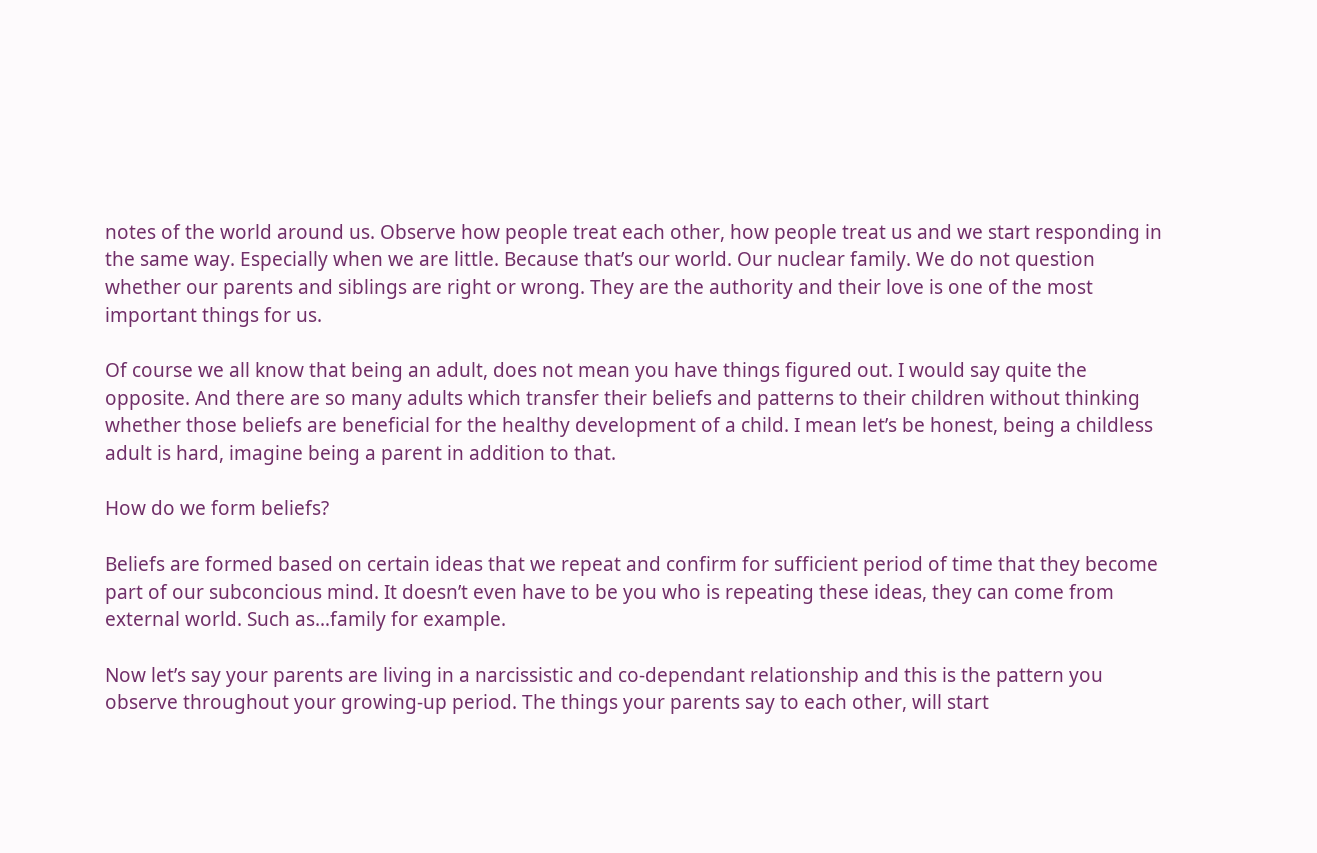notes of the world around us. Observe how people treat each other, how people treat us and we start responding in the same way. Especially when we are little. Because that’s our world. Our nuclear family. We do not question whether our parents and siblings are right or wrong. They are the authority and their love is one of the most important things for us.

Of course we all know that being an adult, does not mean you have things figured out. I would say quite the opposite. And there are so many adults which transfer their beliefs and patterns to their children without thinking whether those beliefs are beneficial for the healthy development of a child. I mean let’s be honest, being a childless adult is hard, imagine being a parent in addition to that.

How do we form beliefs?

Beliefs are formed based on certain ideas that we repeat and confirm for sufficient period of time that they become part of our subconcious mind. It doesn’t even have to be you who is repeating these ideas, they can come from external world. Such as…family for example.

Now let’s say your parents are living in a narcissistic and co-dependant relationship and this is the pattern you observe throughout your growing-up period. The things your parents say to each other, will start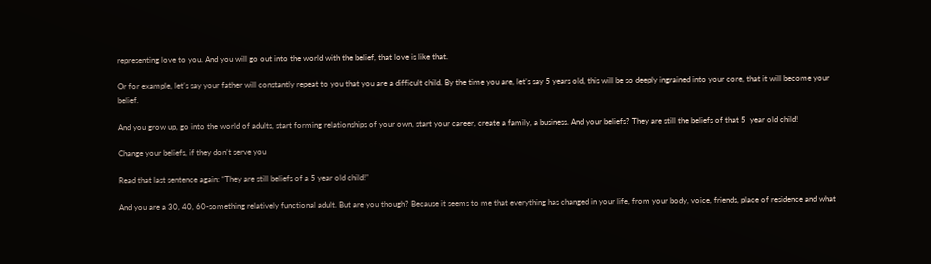representing love to you. And you will go out into the world with the belief, that love is like that.

Or for example, let’s say your father will constantly repeat to you that you are a difficult child. By the time you are, let’s say 5 years old, this will be so deeply ingrained into your core, that it will become your belief.

And you grow up, go into the world of adults, start forming relationships of your own, start your career, create a family, a business. And your beliefs? They are still the beliefs of that 5  year old child!

Change your beliefs, if they don’t serve you

Read that last sentence again: “They are still beliefs of a 5 year old child!”

And you are a 30, 40, 60-something relatively functional adult. But are you though? Because it seems to me that everything has changed in your life, from your body, voice, friends, place of residence and what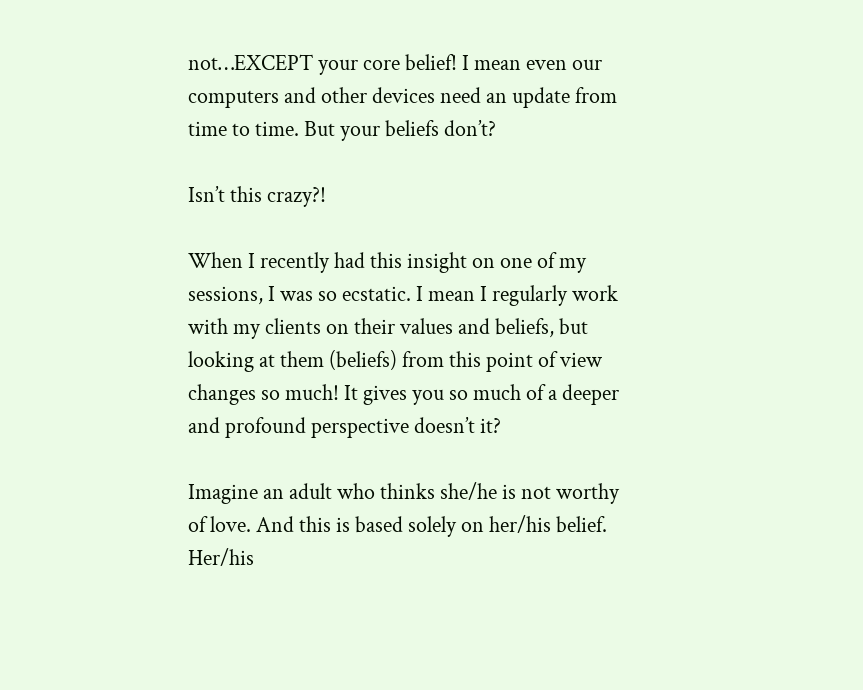not…EXCEPT your core belief! I mean even our computers and other devices need an update from time to time. But your beliefs don’t?

Isn’t this crazy?!

When I recently had this insight on one of my sessions, I was so ecstatic. I mean I regularly work with my clients on their values and beliefs, but looking at them (beliefs) from this point of view changes so much! It gives you so much of a deeper and profound perspective doesn’t it?

Imagine an adult who thinks she/he is not worthy of love. And this is based solely on her/his belief. Her/his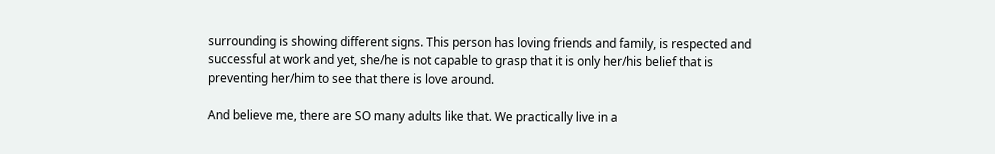surrounding is showing different signs. This person has loving friends and family, is respected and successful at work and yet, she/he is not capable to grasp that it is only her/his belief that is preventing her/him to see that there is love around.

And believe me, there are SO many adults like that. We practically live in a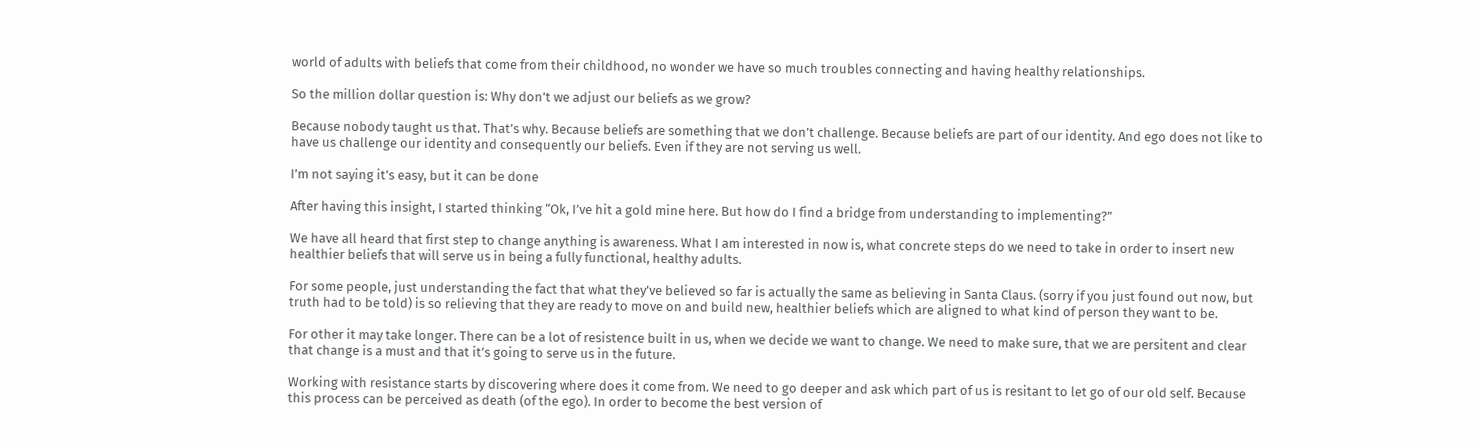world of adults with beliefs that come from their childhood, no wonder we have so much troubles connecting and having healthy relationships.

So the million dollar question is: Why don’t we adjust our beliefs as we grow?

Because nobody taught us that. That’s why. Because beliefs are something that we don’t challenge. Because beliefs are part of our identity. And ego does not like to have us challenge our identity and consequently our beliefs. Even if they are not serving us well.

I’m not saying it’s easy, but it can be done

After having this insight, I started thinking “Ok, I’ve hit a gold mine here. But how do I find a bridge from understanding to implementing?”

We have all heard that first step to change anything is awareness. What I am interested in now is, what concrete steps do we need to take in order to insert new healthier beliefs that will serve us in being a fully functional, healthy adults.

For some people, just understanding the fact that what they’ve believed so far is actually the same as believing in Santa Claus. (sorry if you just found out now, but truth had to be told) is so relieving that they are ready to move on and build new, healthier beliefs which are aligned to what kind of person they want to be.

For other it may take longer. There can be a lot of resistence built in us, when we decide we want to change. We need to make sure, that we are persitent and clear that change is a must and that it’s going to serve us in the future.

Working with resistance starts by discovering where does it come from. We need to go deeper and ask which part of us is resitant to let go of our old self. Because this process can be perceived as death (of the ego). In order to become the best version of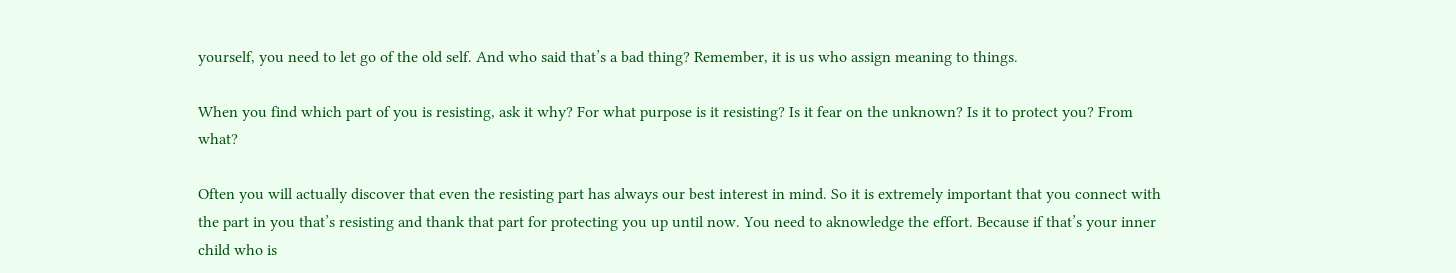yourself, you need to let go of the old self. And who said that’s a bad thing? Remember, it is us who assign meaning to things.

When you find which part of you is resisting, ask it why? For what purpose is it resisting? Is it fear on the unknown? Is it to protect you? From what?

Often you will actually discover that even the resisting part has always our best interest in mind. So it is extremely important that you connect with the part in you that’s resisting and thank that part for protecting you up until now. You need to aknowledge the effort. Because if that’s your inner child who is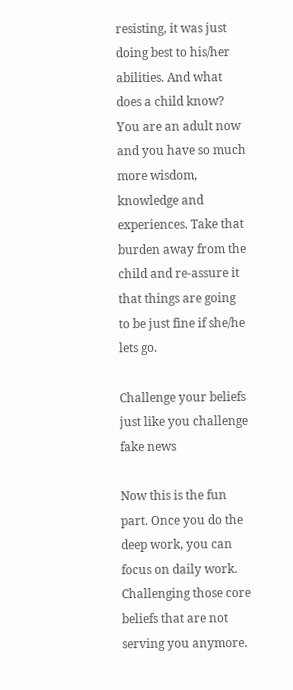resisting, it was just doing best to his/her abilities. And what does a child know? You are an adult now and you have so much more wisdom, knowledge and experiences. Take that burden away from the child and re-assure it that things are going to be just fine if she/he lets go.

Challenge your beliefs just like you challenge fake news

Now this is the fun part. Once you do the deep work, you can focus on daily work. Challenging those core beliefs that are not serving you anymore.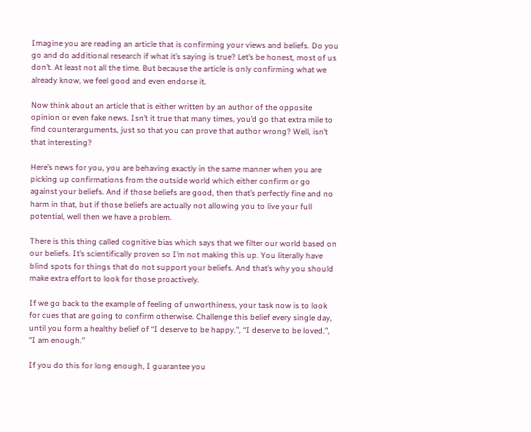Imagine you are reading an article that is confirming your views and beliefs. Do you go and do additional research if what it’s saying is true? Let’s be honest, most of us don’t. At least not all the time. But because the article is only confirming what we already know, we feel good and even endorse it.

Now think about an article that is either written by an author of the opposite opinion or even fake news. Isn’t it true that many times, you’d go that extra mile to find counterarguments, just so that you can prove that author wrong? Well, isn’t that interesting?

Here’s news for you, you are behaving exactly in the same manner when you are picking up confirmations from the outside world which either confirm or go against your beliefs. And if those beliefs are good, then that’s perfectly fine and no harm in that, but if those beliefs are actually not allowing you to live your full potential, well then we have a problem.

There is this thing called cognitive bias which says that we filter our world based on our beliefs. It’s scientifically proven so I’m not making this up. You literally have blind spots for things that do not support your beliefs. And that’s why you should make extra effort to look for those proactively.

If we go back to the example of feeling of unworthiness, your task now is to look for cues that are going to confirm otherwise. Challenge this belief every single day, until you form a healthy belief of “I deserve to be happy.”, “I deserve to be loved.”, “I am enough.”

If you do this for long enough, I guarantee you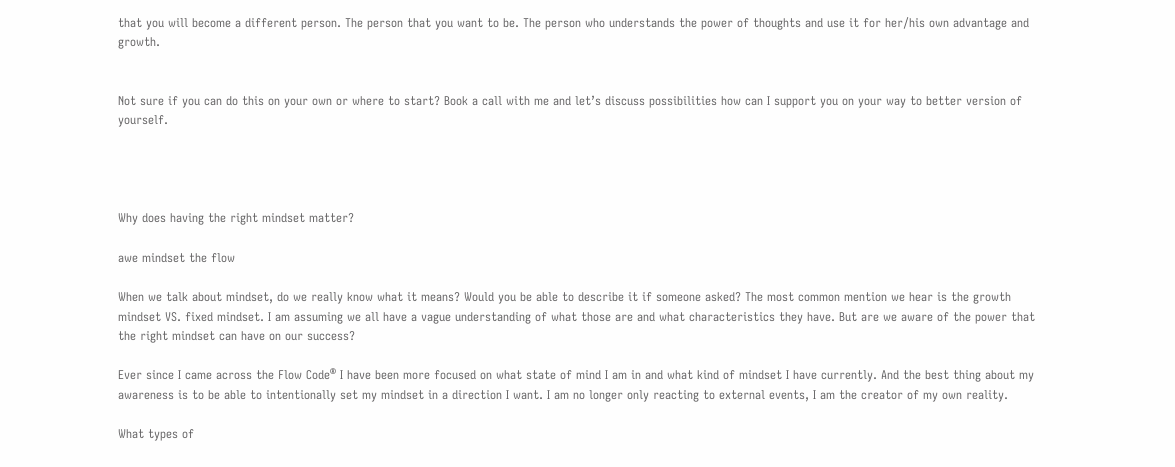that you will become a different person. The person that you want to be. The person who understands the power of thoughts and use it for her/his own advantage and growth.


Not sure if you can do this on your own or where to start? Book a call with me and let’s discuss possibilities how can I support you on your way to better version of yourself.




Why does having the right mindset matter?

awe mindset the flow

When we talk about mindset, do we really know what it means? Would you be able to describe it if someone asked? The most common mention we hear is the growth mindset VS. fixed mindset. I am assuming we all have a vague understanding of what those are and what characteristics they have. But are we aware of the power that the right mindset can have on our success?

Ever since I came across the Flow Code® I have been more focused on what state of mind I am in and what kind of mindset I have currently. And the best thing about my awareness is to be able to intentionally set my mindset in a direction I want. I am no longer only reacting to external events, I am the creator of my own reality.

What types of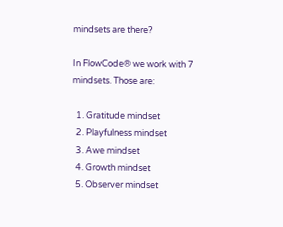mindsets are there?

In FlowCode® we work with 7 mindsets. Those are:

  1. Gratitude mindset
  2. Playfulness mindset
  3. Awe mindset
  4. Growth mindset
  5. Observer mindset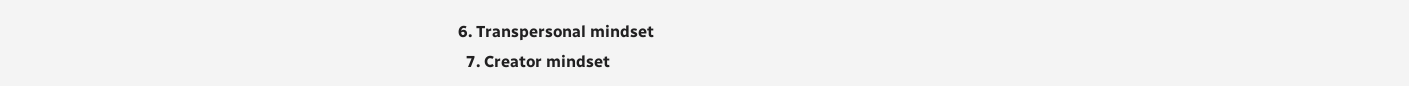6. Transpersonal mindset
  7. Creator mindset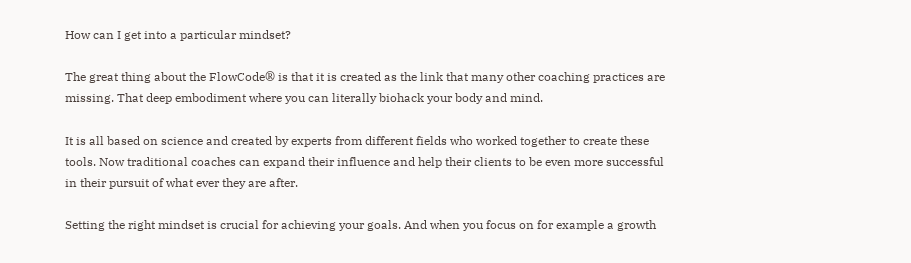How can I get into a particular mindset?

The great thing about the FlowCode® is that it is created as the link that many other coaching practices are missing. That deep embodiment where you can literally biohack your body and mind.

It is all based on science and created by experts from different fields who worked together to create these tools. Now traditional coaches can expand their influence and help their clients to be even more successful in their pursuit of what ever they are after.

Setting the right mindset is crucial for achieving your goals. And when you focus on for example a growth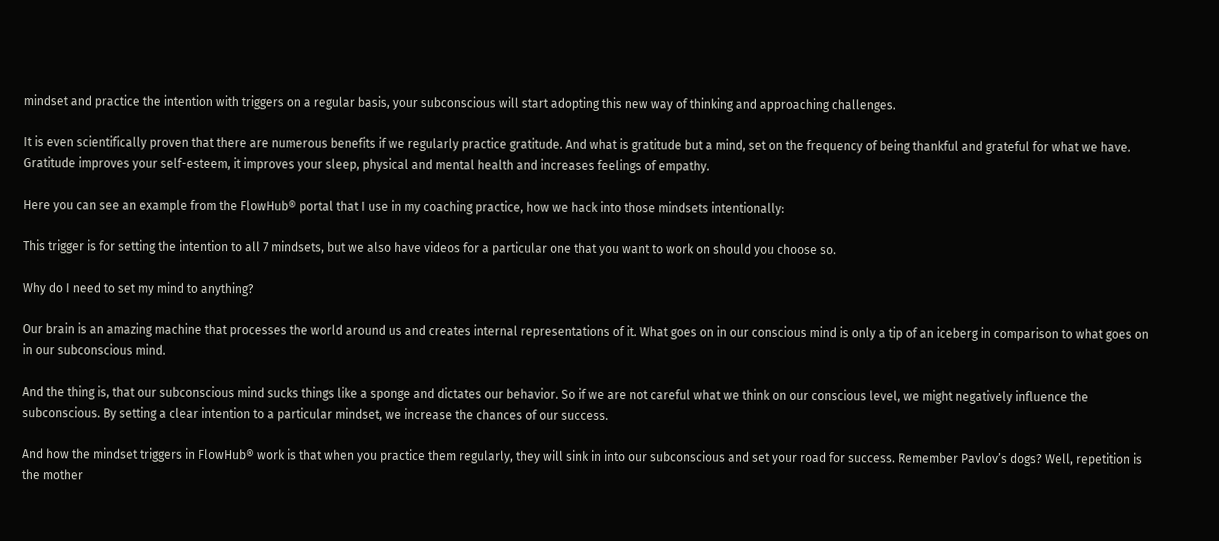mindset and practice the intention with triggers on a regular basis, your subconscious will start adopting this new way of thinking and approaching challenges.

It is even scientifically proven that there are numerous benefits if we regularly practice gratitude. And what is gratitude but a mind, set on the frequency of being thankful and grateful for what we have. Gratitude improves your self-esteem, it improves your sleep, physical and mental health and increases feelings of empathy.

Here you can see an example from the FlowHub® portal that I use in my coaching practice, how we hack into those mindsets intentionally:

This trigger is for setting the intention to all 7 mindsets, but we also have videos for a particular one that you want to work on should you choose so.

Why do I need to set my mind to anything?

Our brain is an amazing machine that processes the world around us and creates internal representations of it. What goes on in our conscious mind is only a tip of an iceberg in comparison to what goes on in our subconscious mind.

And the thing is, that our subconscious mind sucks things like a sponge and dictates our behavior. So if we are not careful what we think on our conscious level, we might negatively influence the subconscious. By setting a clear intention to a particular mindset, we increase the chances of our success.

And how the mindset triggers in FlowHub® work is that when you practice them regularly, they will sink in into our subconscious and set your road for success. Remember Pavlov’s dogs? Well, repetition is the mother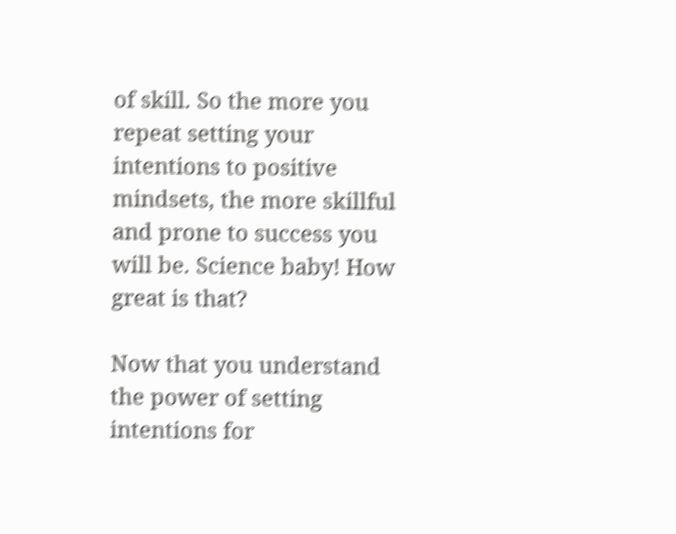of skill. So the more you repeat setting your intentions to positive mindsets, the more skillful and prone to success you will be. Science baby! How great is that?

Now that you understand the power of setting intentions for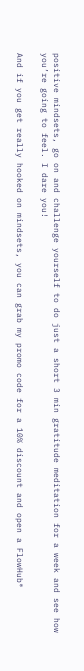positive mindsets, go on and challenge yourself to do just a short 3 min gratitude meditation for a week and see how you’re going to feel. I dare you!

And if you get really hooked on mindsets, you can grab my promo code for a 10% discount and open a FlowHub®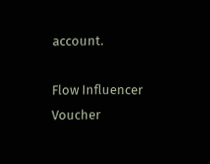account.

Flow Influencer Voucher